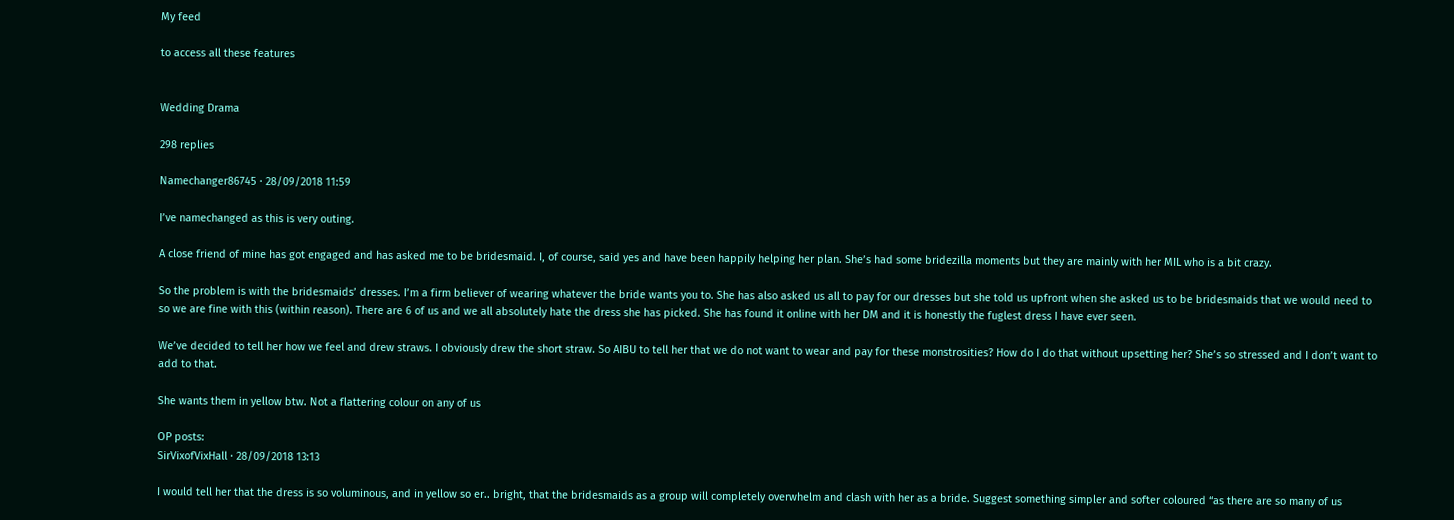My feed

to access all these features


Wedding Drama

298 replies

Namechanger86745 · 28/09/2018 11:59

I’ve namechanged as this is very outing.

A close friend of mine has got engaged and has asked me to be bridesmaid. I, of course, said yes and have been happily helping her plan. She’s had some bridezilla moments but they are mainly with her MIL who is a bit crazy.

So the problem is with the bridesmaids’ dresses. I’m a firm believer of wearing whatever the bride wants you to. She has also asked us all to pay for our dresses but she told us upfront when she asked us to be bridesmaids that we would need to so we are fine with this (within reason). There are 6 of us and we all absolutely hate the dress she has picked. She has found it online with her DM and it is honestly the fuglest dress I have ever seen.

We’ve decided to tell her how we feel and drew straws. I obviously drew the short straw. So AIBU to tell her that we do not want to wear and pay for these monstrosities? How do I do that without upsetting her? She’s so stressed and I don’t want to add to that.

She wants them in yellow btw. Not a flattering colour on any of us

OP posts:
SirVixofVixHall · 28/09/2018 13:13

I would tell her that the dress is so voluminous, and in yellow so er.. bright, that the bridesmaids as a group will completely overwhelm and clash with her as a bride. Suggest something simpler and softer coloured “as there are so many of us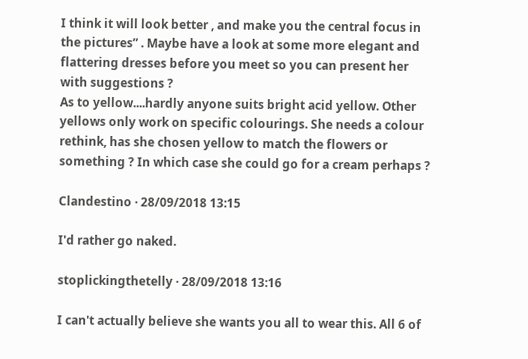I think it will look better , and make you the central focus in the pictures” . Maybe have a look at some more elegant and flattering dresses before you meet so you can present her with suggestions ?
As to yellow....hardly anyone suits bright acid yellow. Other yellows only work on specific colourings. She needs a colour rethink, has she chosen yellow to match the flowers or something ? In which case she could go for a cream perhaps ?

Clandestino · 28/09/2018 13:15

I'd rather go naked.

stoplickingthetelly · 28/09/2018 13:16

I can't actually believe she wants you all to wear this. All 6 of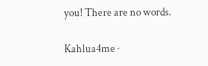you! There are no words.

Kahlua4me ·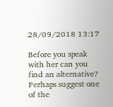28/09/2018 13:17

Before you speak with her can you find an alternative? Perhaps suggest one of the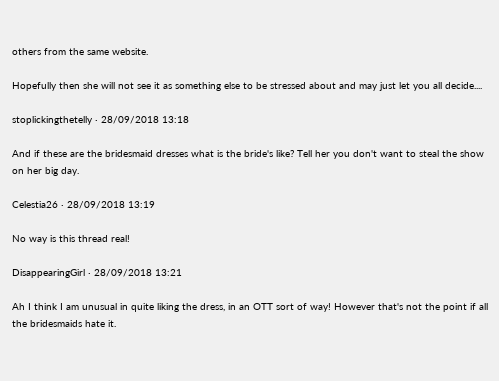others from the same website.

Hopefully then she will not see it as something else to be stressed about and may just let you all decide....

stoplickingthetelly · 28/09/2018 13:18

And if these are the bridesmaid dresses what is the bride's like? Tell her you don't want to steal the show on her big day.

Celestia26 · 28/09/2018 13:19

No way is this thread real!

DisappearingGirl · 28/09/2018 13:21

Ah I think I am unusual in quite liking the dress, in an OTT sort of way! However that's not the point if all the bridesmaids hate it.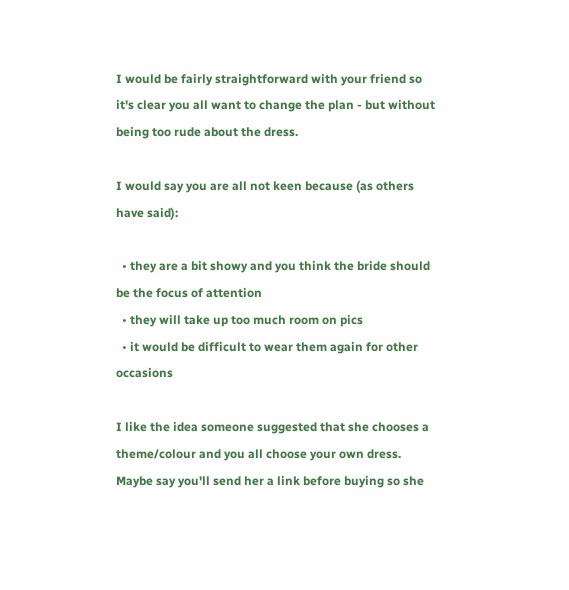I would be fairly straightforward with your friend so it's clear you all want to change the plan - but without being too rude about the dress.

I would say you are all not keen because (as others have said):

  • they are a bit showy and you think the bride should be the focus of attention
  • they will take up too much room on pics
  • it would be difficult to wear them again for other occasions

I like the idea someone suggested that she chooses a theme/colour and you all choose your own dress. Maybe say you'll send her a link before buying so she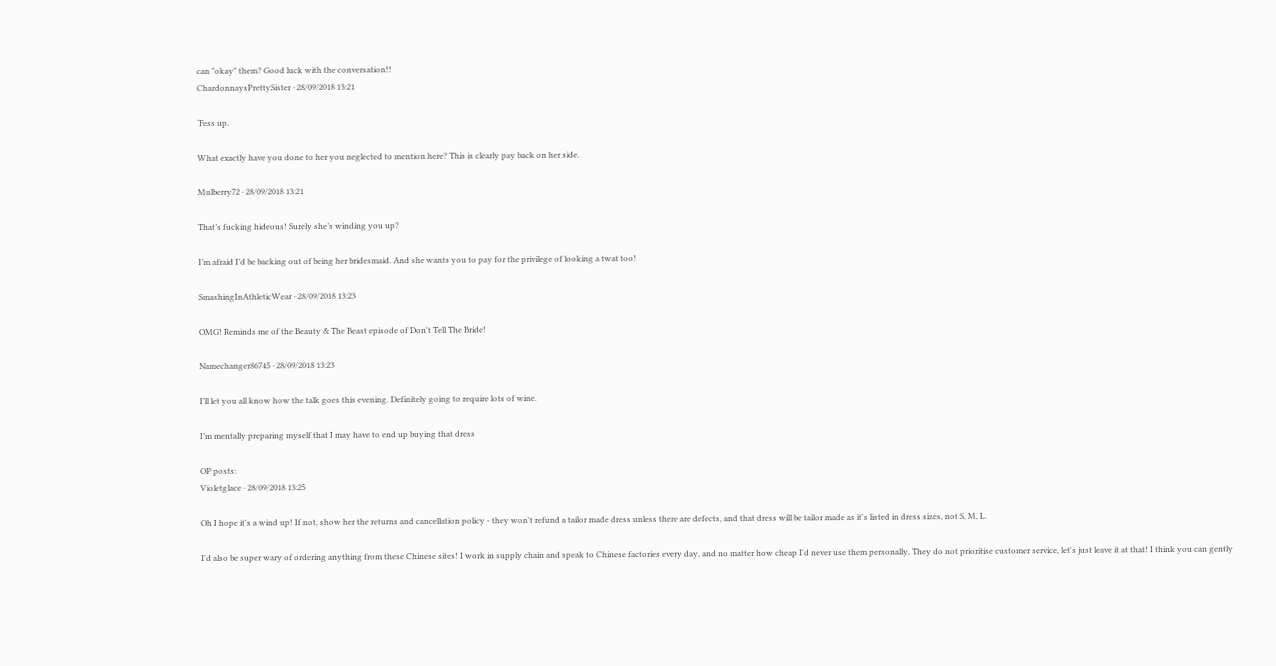can "okay" them? Good luck with the conversation!!
ChardonnaysPrettySister · 28/09/2018 13:21

‘Fess up.

What exactly have you done to her you neglected to mention here? This is clearly pay back on her side.

Mulberry72 · 28/09/2018 13:21

That’s fucking hideous! Surely she’s winding you up?

I’m afraid I’d be backing out of being her bridesmaid. And she wants you to pay for the privilege of looking a twat too!

SmashingInAthleticWear · 28/09/2018 13:23

OMG! Reminds me of the Beauty & The Beast episode of Don't Tell The Bride!

Namechanger86745 · 28/09/2018 13:23

I’ll let you all know how the talk goes this evening. Definitely going to require lots of wine.

I’m mentally preparing myself that I may have to end up buying that dress

OP posts:
Violetglace · 28/09/2018 13:25

Oh I hope it's a wind up! If not, show her the returns and cancellation policy - they won't refund a tailor made dress unless there are defects, and that dress will be tailor made as it's listed in dress sizes, not S, M, L.

I'd also be super wary of ordering anything from these Chinese sites! I work in supply chain and speak to Chinese factories every day, and no matter how cheap I'd never use them personally. They do not prioritise customer service, let's just leave it at that! I think you can gently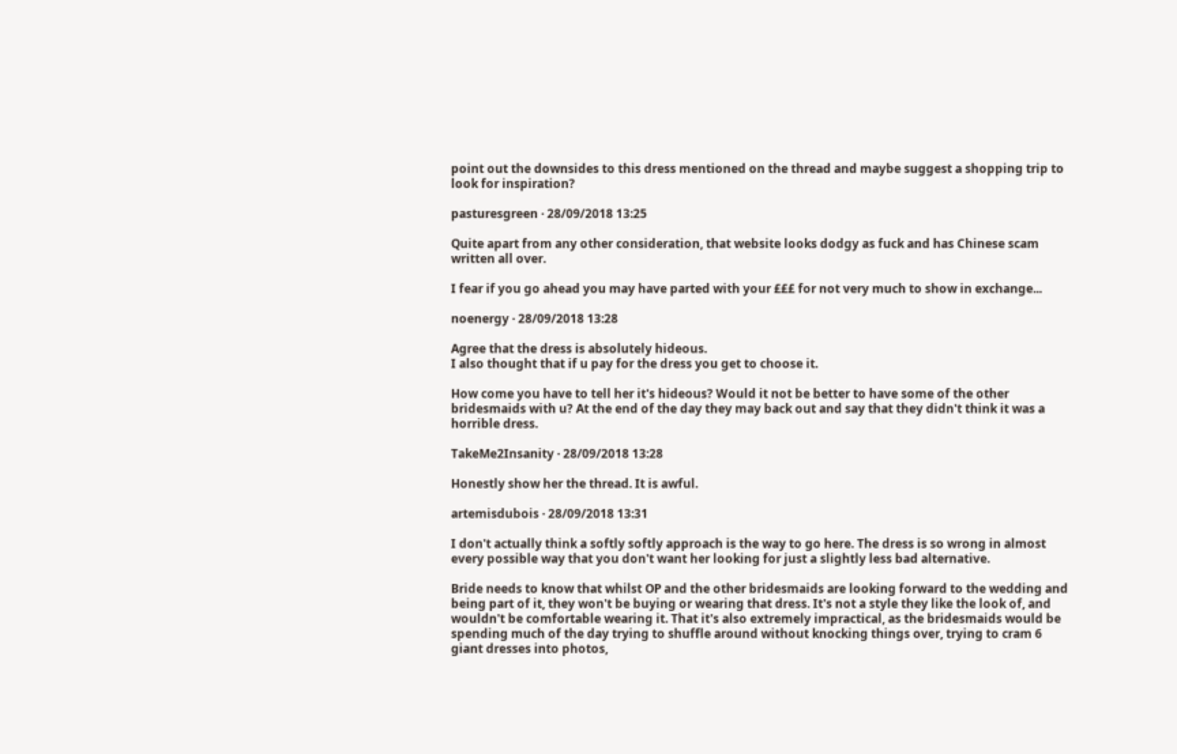point out the downsides to this dress mentioned on the thread and maybe suggest a shopping trip to look for inspiration?

pasturesgreen · 28/09/2018 13:25

Quite apart from any other consideration, that website looks dodgy as fuck and has Chinese scam written all over.

I fear if you go ahead you may have parted with your £££ for not very much to show in exchange...

noenergy · 28/09/2018 13:28

Agree that the dress is absolutely hideous.
I also thought that if u pay for the dress you get to choose it.

How come you have to tell her it's hideous? Would it not be better to have some of the other bridesmaids with u? At the end of the day they may back out and say that they didn't think it was a horrible dress.

TakeMe2Insanity · 28/09/2018 13:28

Honestly show her the thread. It is awful.

artemisdubois · 28/09/2018 13:31

I don't actually think a softly softly approach is the way to go here. The dress is so wrong in almost every possible way that you don't want her looking for just a slightly less bad alternative.

Bride needs to know that whilst OP and the other bridesmaids are looking forward to the wedding and being part of it, they won't be buying or wearing that dress. It's not a style they like the look of, and wouldn't be comfortable wearing it. That it's also extremely impractical, as the bridesmaids would be spending much of the day trying to shuffle around without knocking things over, trying to cram 6 giant dresses into photos,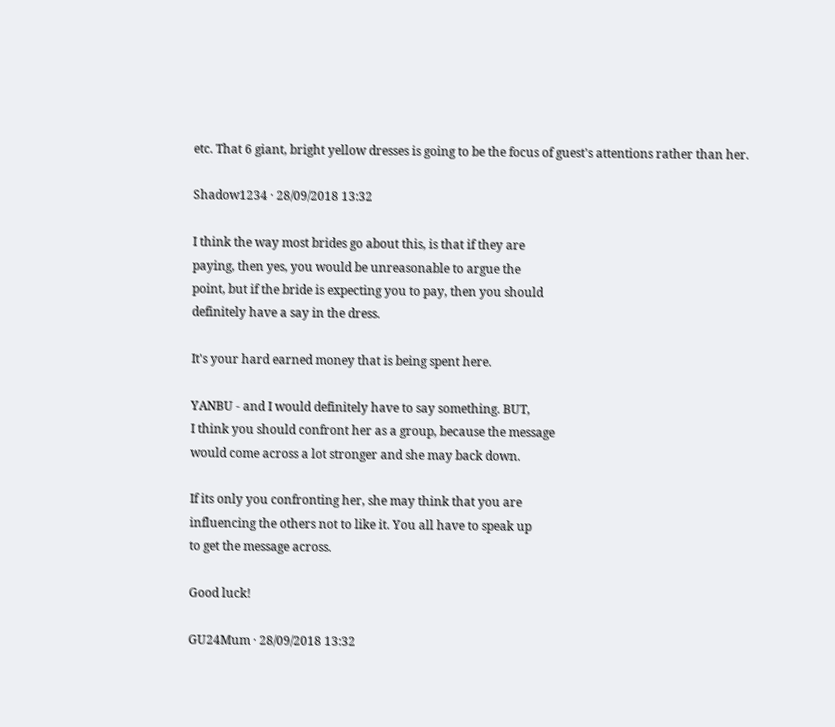etc. That 6 giant, bright yellow dresses is going to be the focus of guest's attentions rather than her.

Shadow1234 · 28/09/2018 13:32

I think the way most brides go about this, is that if they are
paying, then yes, you would be unreasonable to argue the
point, but if the bride is expecting you to pay, then you should
definitely have a say in the dress.

It's your hard earned money that is being spent here.

YANBU - and I would definitely have to say something. BUT,
I think you should confront her as a group, because the message
would come across a lot stronger and she may back down.

If its only you confronting her, she may think that you are
influencing the others not to like it. You all have to speak up
to get the message across.

Good luck!

GU24Mum · 28/09/2018 13:32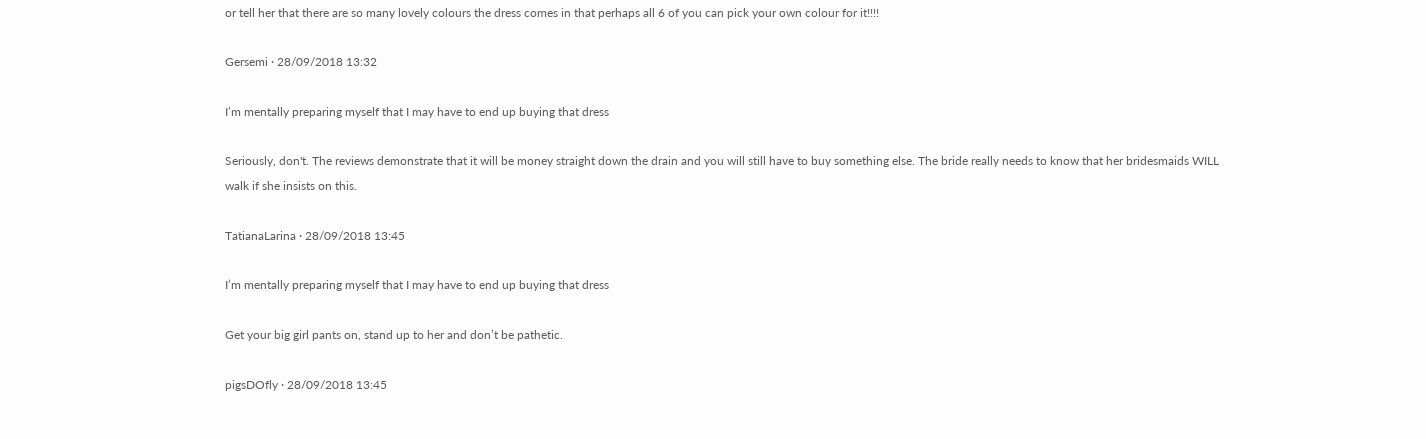or tell her that there are so many lovely colours the dress comes in that perhaps all 6 of you can pick your own colour for it!!!!

Gersemi · 28/09/2018 13:32

I’m mentally preparing myself that I may have to end up buying that dress

Seriously, don't. The reviews demonstrate that it will be money straight down the drain and you will still have to buy something else. The bride really needs to know that her bridesmaids WILL walk if she insists on this.

TatianaLarina · 28/09/2018 13:45

I’m mentally preparing myself that I may have to end up buying that dress

Get your big girl pants on, stand up to her and don’t be pathetic.

pigsDOfly · 28/09/2018 13:45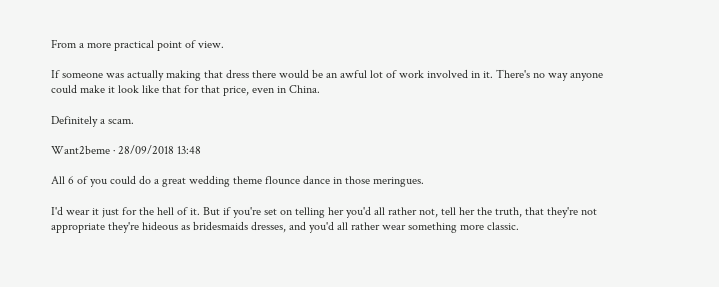From a more practical point of view.

If someone was actually making that dress there would be an awful lot of work involved in it. There's no way anyone could make it look like that for that price, even in China.

Definitely a scam.

Want2beme · 28/09/2018 13:48

All 6 of you could do a great wedding theme flounce dance in those meringues.

I'd wear it just for the hell of it. But if you're set on telling her you'd all rather not, tell her the truth, that they're not appropriate they're hideous as bridesmaids dresses, and you'd all rather wear something more classic.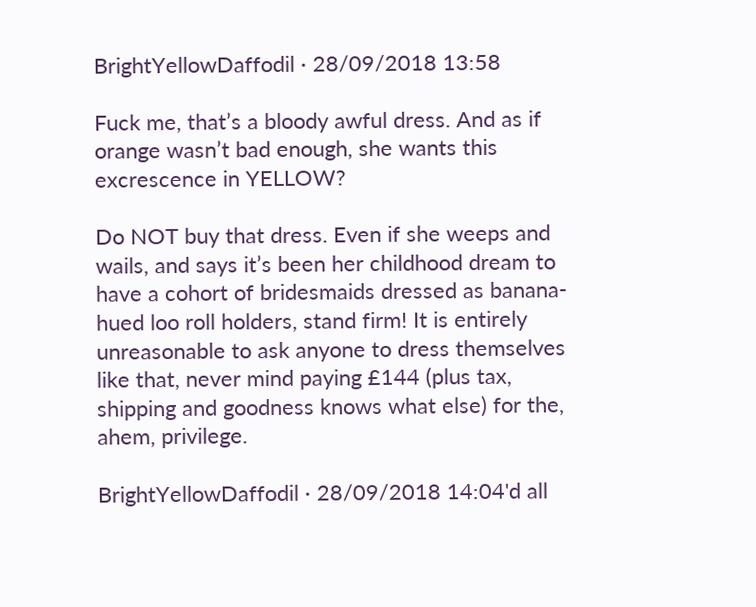BrightYellowDaffodil · 28/09/2018 13:58

Fuck me, that’s a bloody awful dress. And as if orange wasn’t bad enough, she wants this excrescence in YELLOW?

Do NOT buy that dress. Even if she weeps and wails, and says it’s been her childhood dream to have a cohort of bridesmaids dressed as banana-hued loo roll holders, stand firm! It is entirely unreasonable to ask anyone to dress themselves like that, never mind paying £144 (plus tax, shipping and goodness knows what else) for the, ahem, privilege.

BrightYellowDaffodil · 28/09/2018 14:04'd all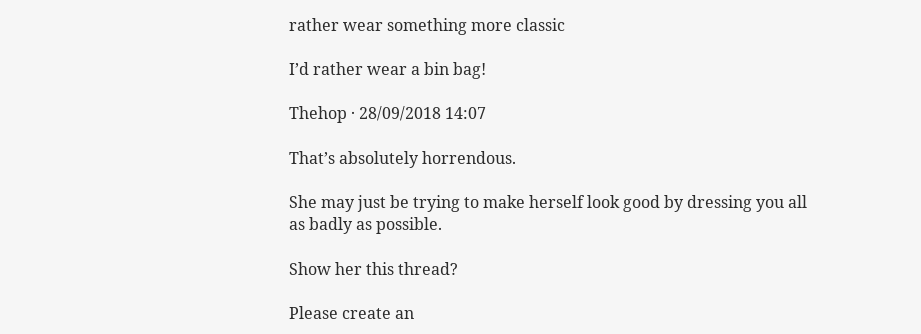rather wear something more classic

I’d rather wear a bin bag!

Thehop · 28/09/2018 14:07

That’s absolutely horrendous.

She may just be trying to make herself look good by dressing you all as badly as possible.

Show her this thread?

Please create an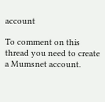account

To comment on this thread you need to create a Mumsnet account.